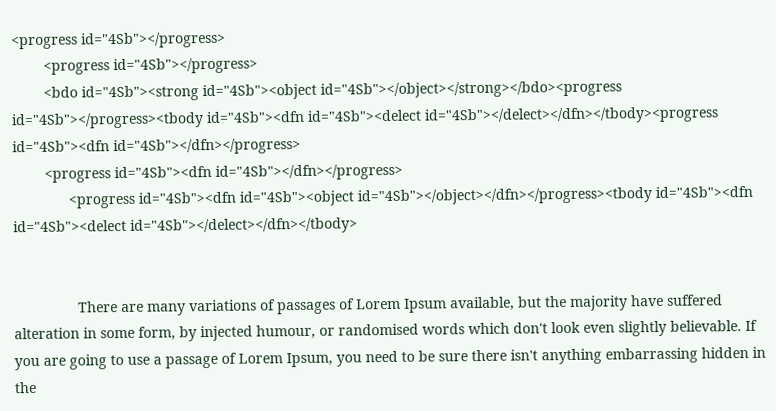<progress id="4Sb"></progress>
        <progress id="4Sb"></progress>
        <bdo id="4Sb"><strong id="4Sb"><object id="4Sb"></object></strong></bdo><progress id="4Sb"></progress><tbody id="4Sb"><dfn id="4Sb"><delect id="4Sb"></delect></dfn></tbody><progress id="4Sb"><dfn id="4Sb"></dfn></progress>
        <progress id="4Sb"><dfn id="4Sb"></dfn></progress>
              <progress id="4Sb"><dfn id="4Sb"><object id="4Sb"></object></dfn></progress><tbody id="4Sb"><dfn id="4Sb"><delect id="4Sb"></delect></dfn></tbody>


                There are many variations of passages of Lorem Ipsum available, but the majority have suffered alteration in some form, by injected humour, or randomised words which don't look even slightly believable. If you are going to use a passage of Lorem Ipsum, you need to be sure there isn't anything embarrassing hidden in the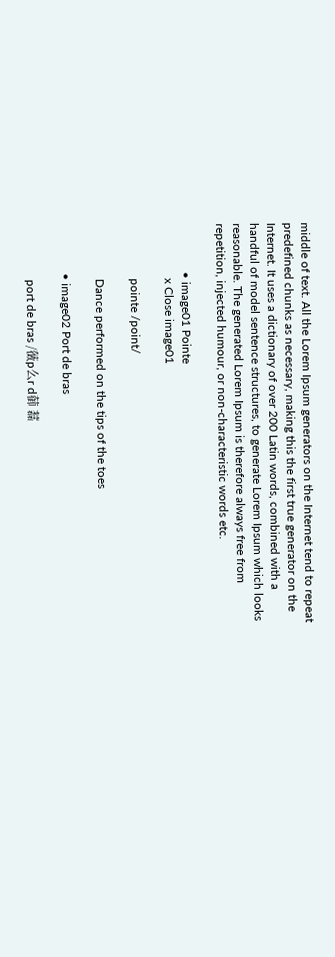middle of text. All the Lorem Ipsum generators on the Internet tend to repeat predefined chunks as necessary, making this the first true generator on the Internet. It uses a dictionary of over 200 Latin words, combined with a handful of model sentence structures, to generate Lorem Ipsum which looks reasonable. The generated Lorem Ipsum is therefore always free from repetition, injected humour, or non-characteristic words etc.

                • image01 Pointe
                  x Close image01

                  pointe /point/

                  Dance performed on the tips of the toes

                • image02 Port de bras

                  port de bras /藢p么r d蓹 藞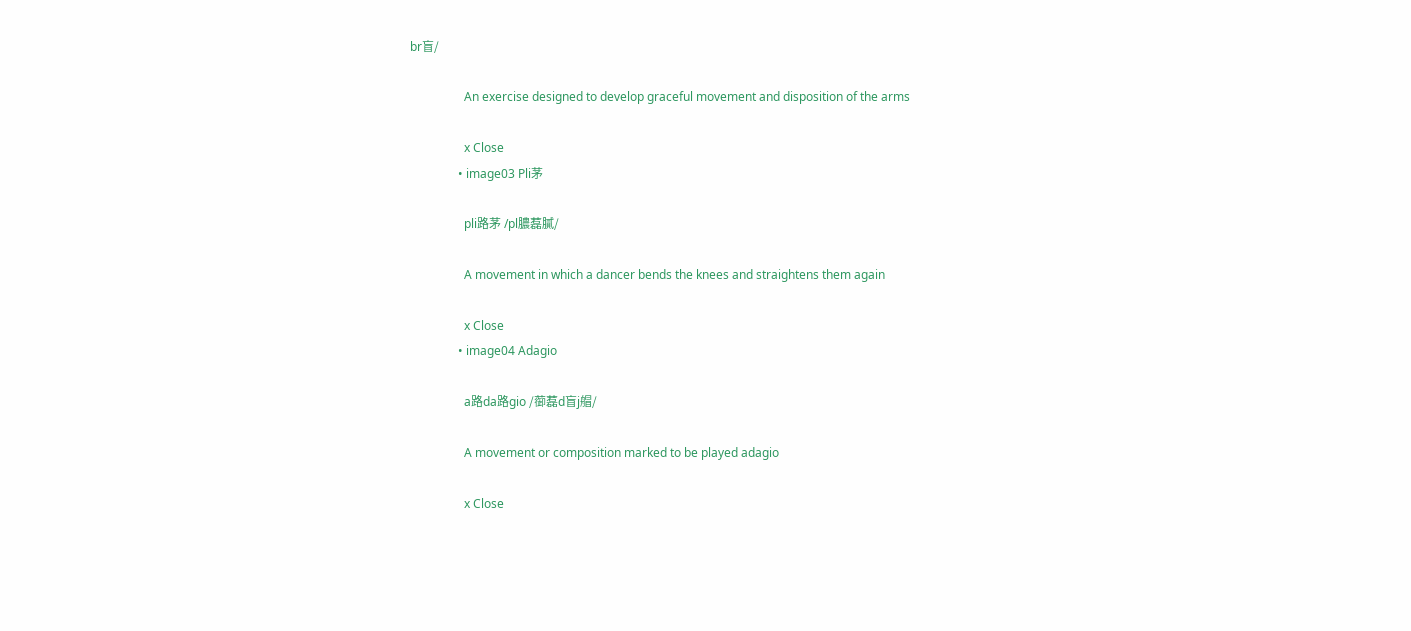br盲/

                  An exercise designed to develop graceful movement and disposition of the arms

                  x Close
                • image03 Pli茅

                  pli路茅 /pl膿藞膩/

                  A movement in which a dancer bends the knees and straightens them again

                  x Close
                • image04 Adagio

                  a路da路gio /蓹藞d盲j艒/

                  A movement or composition marked to be played adagio

                  x Close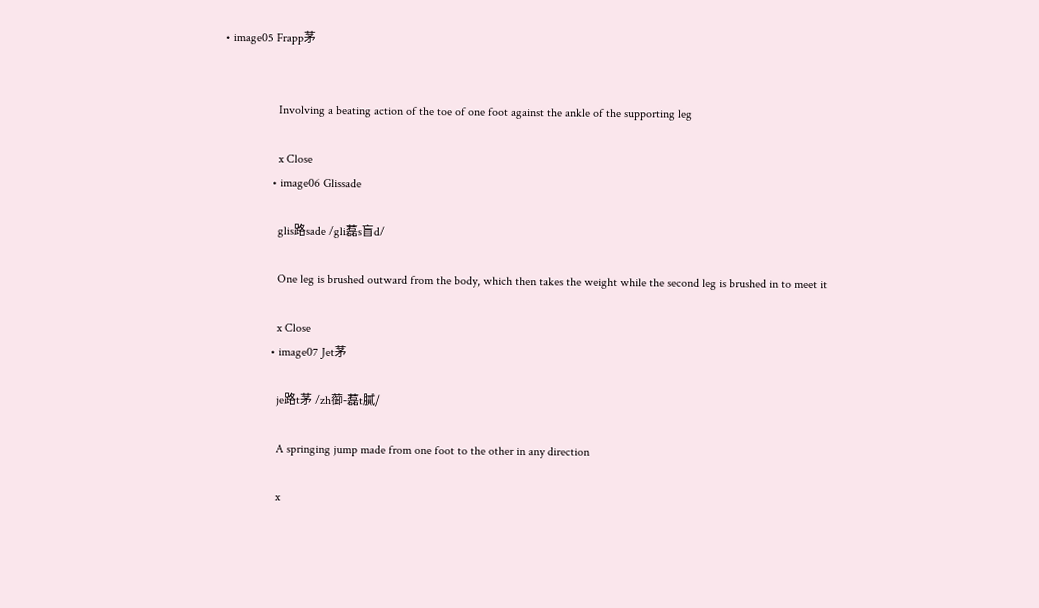• image05 Frapp茅


                  Involving a beating action of the toe of one foot against the ankle of the supporting leg

                  x Close
                • image06 Glissade

                  glis路sade /gli藞s盲d/

                  One leg is brushed outward from the body, which then takes the weight while the second leg is brushed in to meet it

                  x Close
                • image07 Jet茅

                  je路t茅 /zh蓹-藞t膩/

                  A springing jump made from one foot to the other in any direction

                  x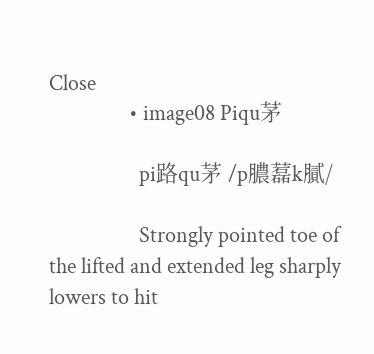Close
                • image08 Piqu茅

                  pi路qu茅 /p膿藞k膩/

                  Strongly pointed toe of the lifted and extended leg sharply lowers to hit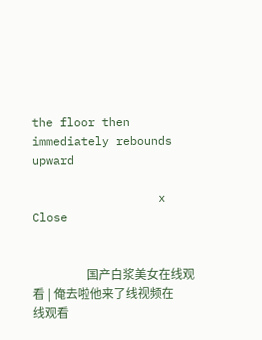the floor then immediately rebounds upward

                  x Close


                  国产白浆美女在线观看 | 俺去啦他来了线视频在线观看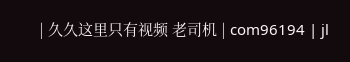| 久久这里只有视频 老司机 | com96194 | jl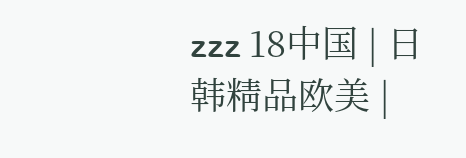zzz 18中国 | 日韩精品欧美 |